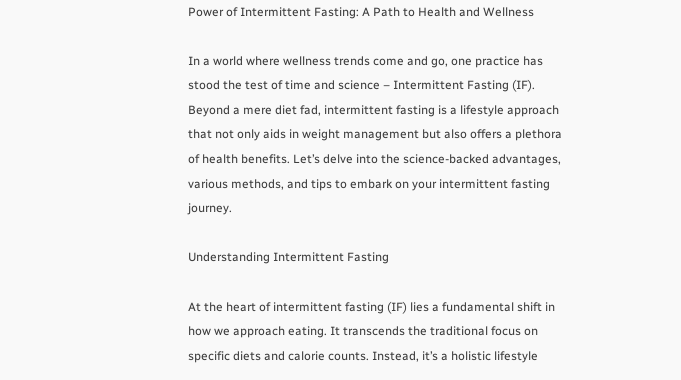Power of Intermittent Fasting: A Path to Health and Wellness

In a world where wellness trends come and go, one practice has stood the test of time and science – Intermittent Fasting (IF). Beyond a mere diet fad, intermittent fasting is a lifestyle approach that not only aids in weight management but also offers a plethora of health benefits. Let’s delve into the science-backed advantages, various methods, and tips to embark on your intermittent fasting journey.

Understanding Intermittent Fasting

At the heart of intermittent fasting (IF) lies a fundamental shift in how we approach eating. It transcends the traditional focus on specific diets and calorie counts. Instead, it’s a holistic lifestyle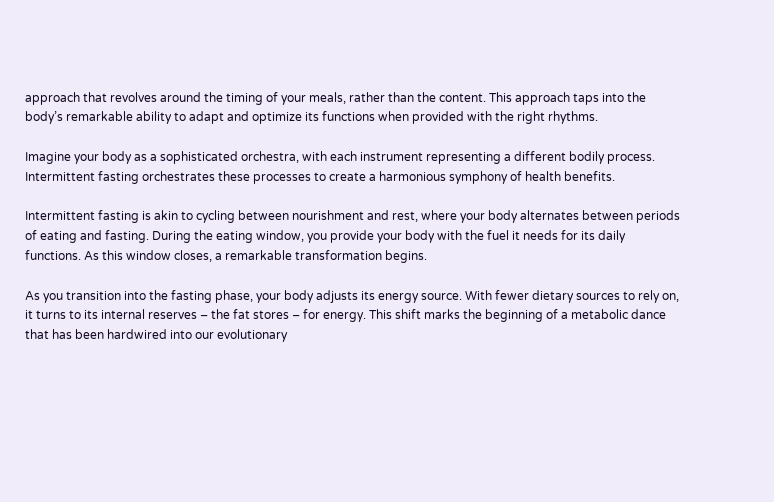approach that revolves around the timing of your meals, rather than the content. This approach taps into the body’s remarkable ability to adapt and optimize its functions when provided with the right rhythms.

Imagine your body as a sophisticated orchestra, with each instrument representing a different bodily process. Intermittent fasting orchestrates these processes to create a harmonious symphony of health benefits.

Intermittent fasting is akin to cycling between nourishment and rest, where your body alternates between periods of eating and fasting. During the eating window, you provide your body with the fuel it needs for its daily functions. As this window closes, a remarkable transformation begins.

As you transition into the fasting phase, your body adjusts its energy source. With fewer dietary sources to rely on, it turns to its internal reserves – the fat stores – for energy. This shift marks the beginning of a metabolic dance that has been hardwired into our evolutionary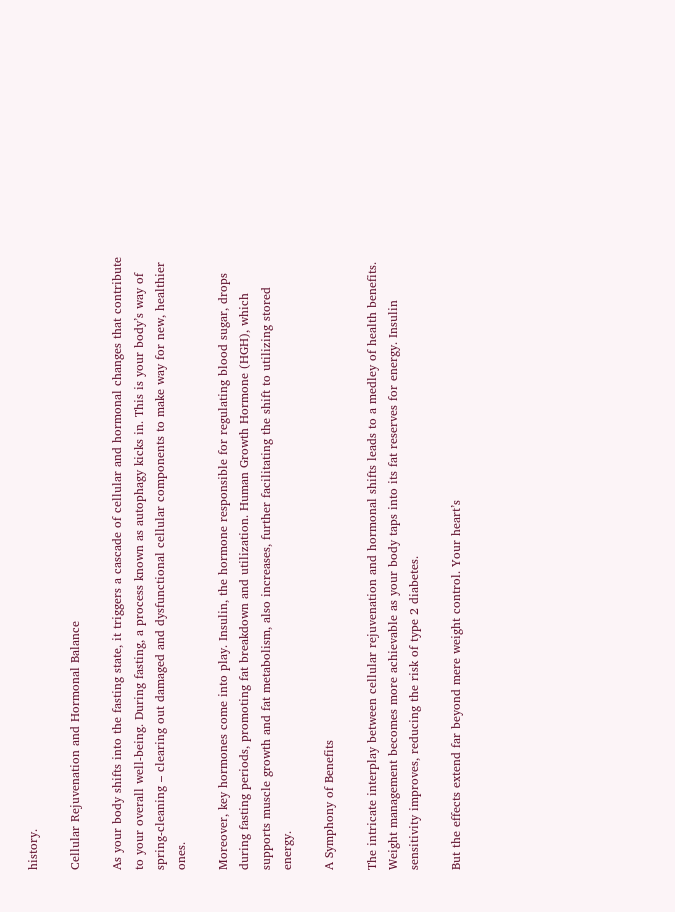history.

Cellular Rejuvenation and Hormonal Balance

As your body shifts into the fasting state, it triggers a cascade of cellular and hormonal changes that contribute to your overall well-being. During fasting, a process known as autophagy kicks in. This is your body’s way of spring-cleaning – clearing out damaged and dysfunctional cellular components to make way for new, healthier ones.

Moreover, key hormones come into play. Insulin, the hormone responsible for regulating blood sugar, drops during fasting periods, promoting fat breakdown and utilization. Human Growth Hormone (HGH), which supports muscle growth and fat metabolism, also increases, further facilitating the shift to utilizing stored energy.

A Symphony of Benefits

The intricate interplay between cellular rejuvenation and hormonal shifts leads to a medley of health benefits. Weight management becomes more achievable as your body taps into its fat reserves for energy. Insulin sensitivity improves, reducing the risk of type 2 diabetes.

But the effects extend far beyond mere weight control. Your heart’s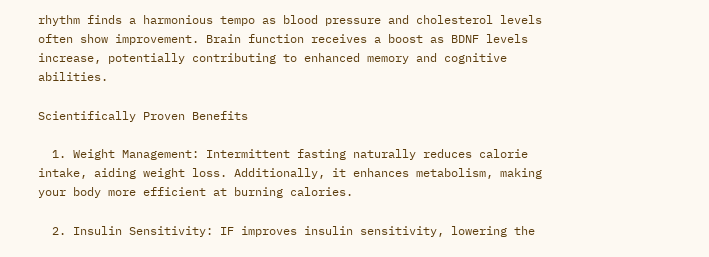rhythm finds a harmonious tempo as blood pressure and cholesterol levels often show improvement. Brain function receives a boost as BDNF levels increase, potentially contributing to enhanced memory and cognitive abilities.

Scientifically Proven Benefits

  1. Weight Management: Intermittent fasting naturally reduces calorie intake, aiding weight loss. Additionally, it enhances metabolism, making your body more efficient at burning calories.

  2. Insulin Sensitivity: IF improves insulin sensitivity, lowering the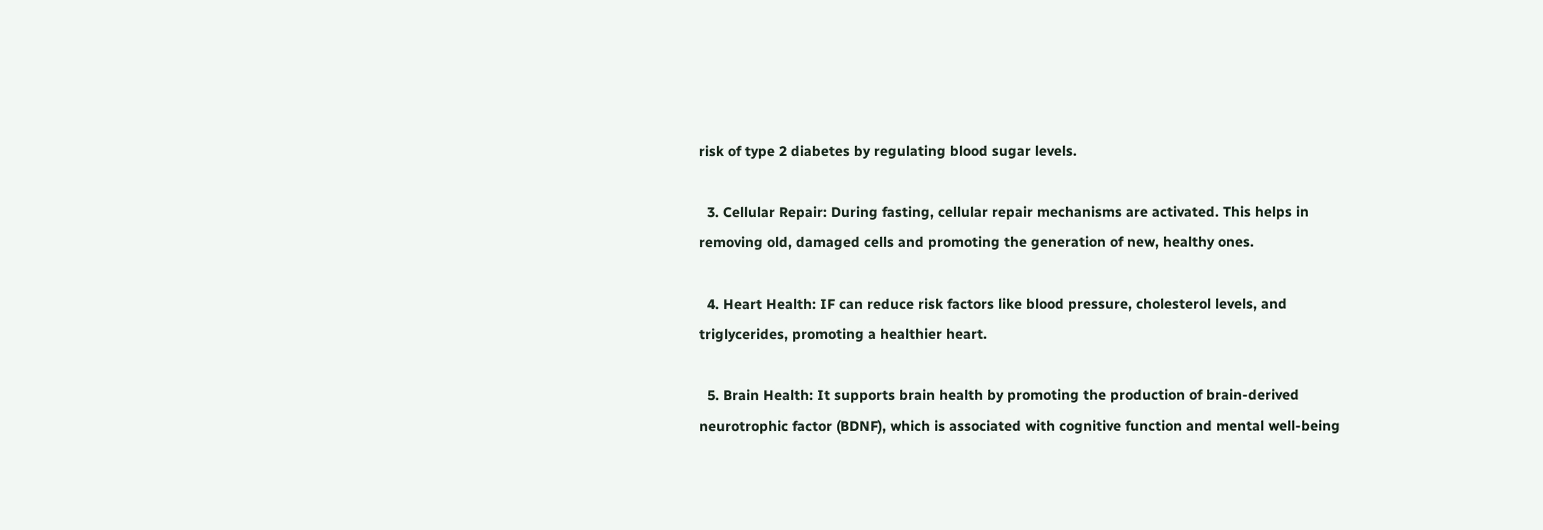risk of type 2 diabetes by regulating blood sugar levels.

  3. Cellular Repair: During fasting, cellular repair mechanisms are activated. This helps in removing old, damaged cells and promoting the generation of new, healthy ones.

  4. Heart Health: IF can reduce risk factors like blood pressure, cholesterol levels, and triglycerides, promoting a healthier heart.

  5. Brain Health: It supports brain health by promoting the production of brain-derived neurotrophic factor (BDNF), which is associated with cognitive function and mental well-being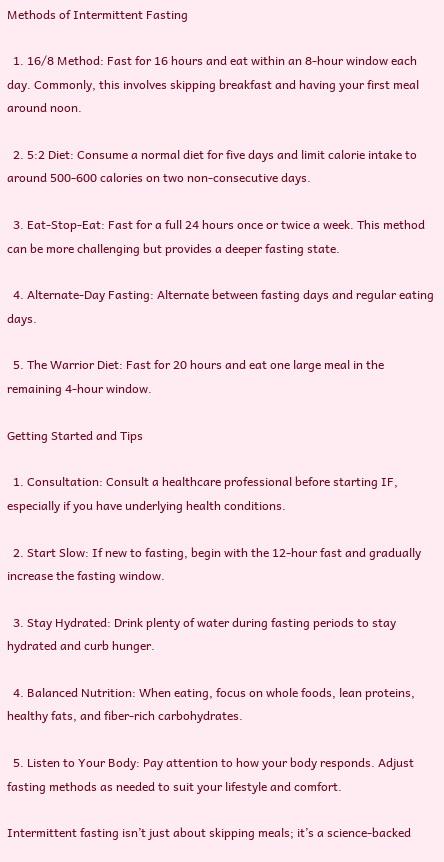Methods of Intermittent Fasting

  1. 16/8 Method: Fast for 16 hours and eat within an 8-hour window each day. Commonly, this involves skipping breakfast and having your first meal around noon.

  2. 5:2 Diet: Consume a normal diet for five days and limit calorie intake to around 500-600 calories on two non-consecutive days.

  3. Eat-Stop-Eat: Fast for a full 24 hours once or twice a week. This method can be more challenging but provides a deeper fasting state.

  4. Alternate-Day Fasting: Alternate between fasting days and regular eating days.

  5. The Warrior Diet: Fast for 20 hours and eat one large meal in the remaining 4-hour window.

Getting Started and Tips

  1. Consultation: Consult a healthcare professional before starting IF, especially if you have underlying health conditions.

  2. Start Slow: If new to fasting, begin with the 12-hour fast and gradually increase the fasting window.

  3. Stay Hydrated: Drink plenty of water during fasting periods to stay hydrated and curb hunger.

  4. Balanced Nutrition: When eating, focus on whole foods, lean proteins, healthy fats, and fiber-rich carbohydrates.

  5. Listen to Your Body: Pay attention to how your body responds. Adjust fasting methods as needed to suit your lifestyle and comfort.

Intermittent fasting isn’t just about skipping meals; it’s a science-backed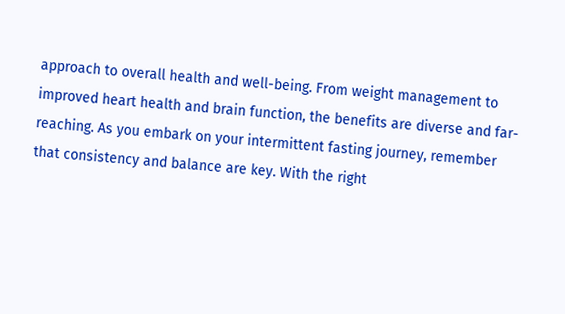approach to overall health and well-being. From weight management to improved heart health and brain function, the benefits are diverse and far-reaching. As you embark on your intermittent fasting journey, remember that consistency and balance are key. With the right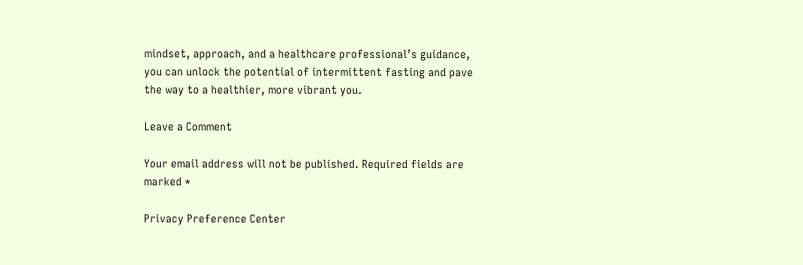mindset, approach, and a healthcare professional’s guidance, you can unlock the potential of intermittent fasting and pave the way to a healthier, more vibrant you.

Leave a Comment

Your email address will not be published. Required fields are marked *

Privacy Preference Center